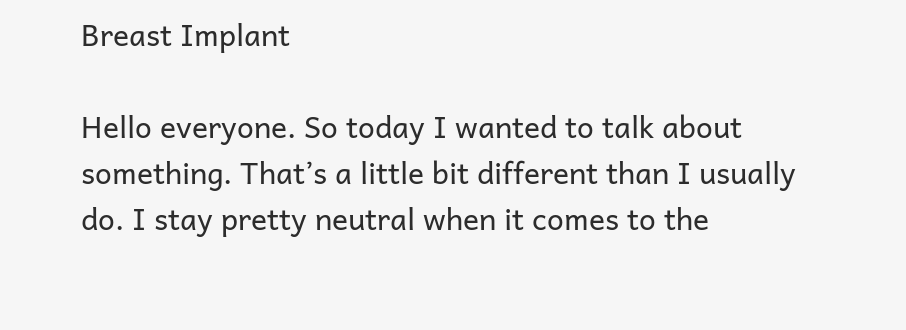Breast Implant

Hello everyone. So today I wanted to talk about something. That’s a little bit different than I usually do. I stay pretty neutral when it comes to the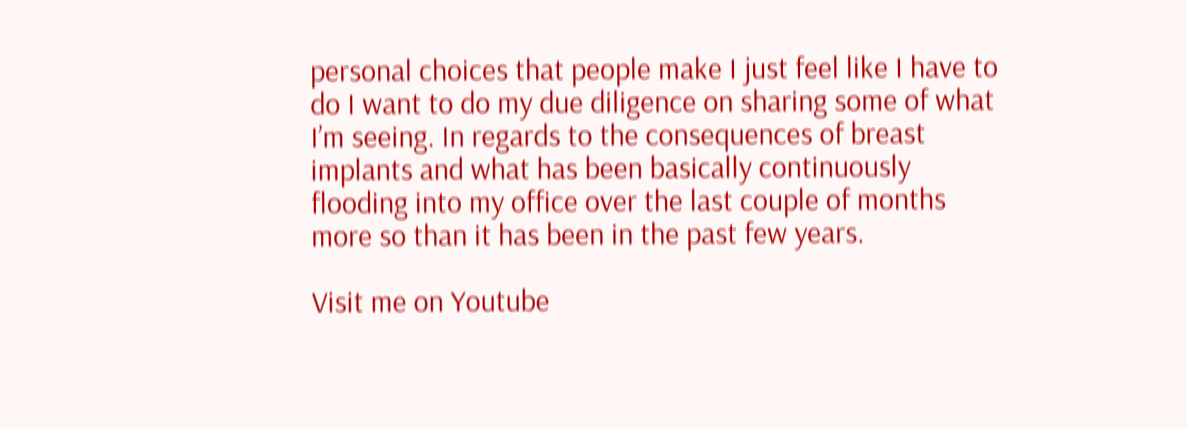personal choices that people make I just feel like I have to do I want to do my due diligence on sharing some of what I’m seeing. In regards to the consequences of breast implants and what has been basically continuously flooding into my office over the last couple of months more so than it has been in the past few years.

Visit me on Youtube